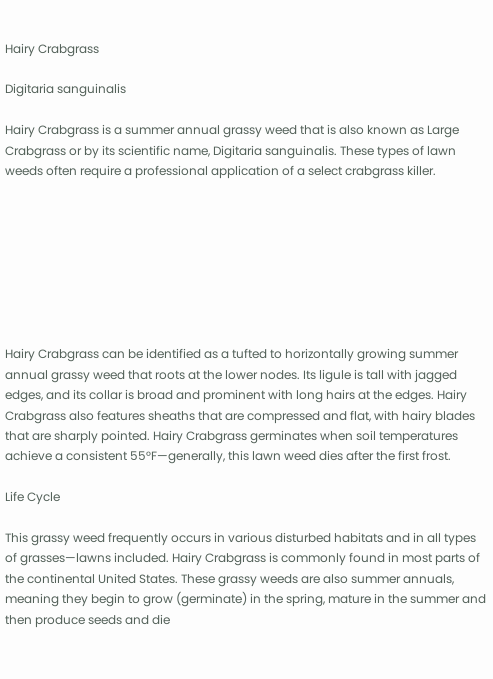Hairy Crabgrass

Digitaria sanguinalis

Hairy Crabgrass is a summer annual grassy weed that is also known as Large Crabgrass or by its scientific name, Digitaria sanguinalis. These types of lawn weeds often require a professional application of a select crabgrass killer.








Hairy Crabgrass can be identified as a tufted to horizontally growing summer annual grassy weed that roots at the lower nodes. Its ligule is tall with jagged edges, and its collar is broad and prominent with long hairs at the edges. Hairy Crabgrass also features sheaths that are compressed and flat, with hairy blades that are sharply pointed. Hairy Crabgrass germinates when soil temperatures achieve a consistent 55°F—generally, this lawn weed dies after the first frost.

Life Cycle

This grassy weed frequently occurs in various disturbed habitats and in all types of grasses—lawns included. Hairy Crabgrass is commonly found in most parts of the continental United States. These grassy weeds are also summer annuals, meaning they begin to grow (germinate) in the spring, mature in the summer and then produce seeds and die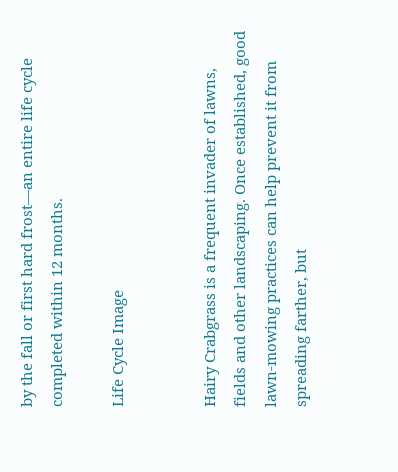by the fall or first hard frost—an entire life cycle completed within 12 months.

Life Cycle Image


Hairy Crabgrass is a frequent invader of lawns, fields and other landscaping. Once established, good lawn-mowing practices can help prevent it from spreading farther, but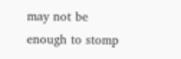may not be enough to stomp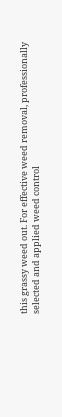this grassy weed out. For effective weed removal, professionally selected and applied weed control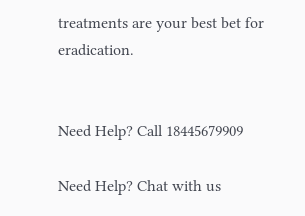treatments are your best bet for eradication.


Need Help? Call 18445679909

Need Help? Chat with us